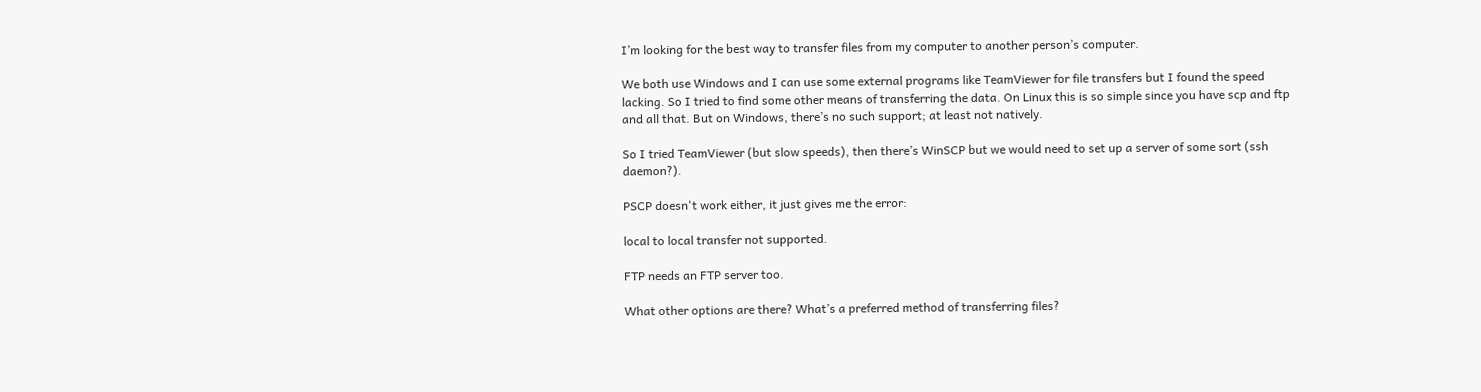I’m looking for the best way to transfer files from my computer to another person’s computer.

We both use Windows and I can use some external programs like TeamViewer for file transfers but I found the speed lacking. So I tried to find some other means of transferring the data. On Linux this is so simple since you have scp and ftp and all that. But on Windows, there’s no such support; at least not natively.

So I tried TeamViewer (but slow speeds), then there’s WinSCP but we would need to set up a server of some sort (ssh daemon?).

PSCP doesn't work either, it just gives me the error:

local to local transfer not supported.

FTP needs an FTP server too.

What other options are there? What’s a preferred method of transferring files?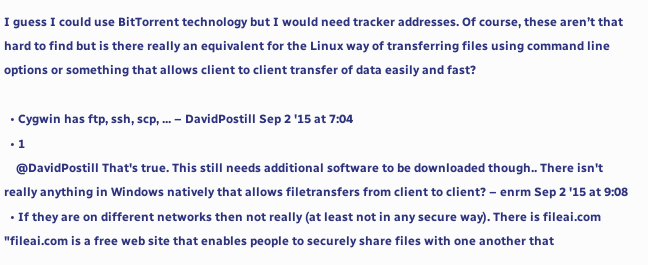I guess I could use BitTorrent technology but I would need tracker addresses. Of course, these aren’t that hard to find but is there really an equivalent for the Linux way of transferring files using command line options or something that allows client to client transfer of data easily and fast?

  • Cygwin has ftp, ssh, scp, ... – DavidPostill Sep 2 '15 at 7:04
  • 1
    @DavidPostill That's true. This still needs additional software to be downloaded though.. There isn't really anything in Windows natively that allows filetransfers from client to client? – enrm Sep 2 '15 at 9:08
  • If they are on different networks then not really (at least not in any secure way). There is fileai.com "fileai.com is a free web site that enables people to securely share files with one another that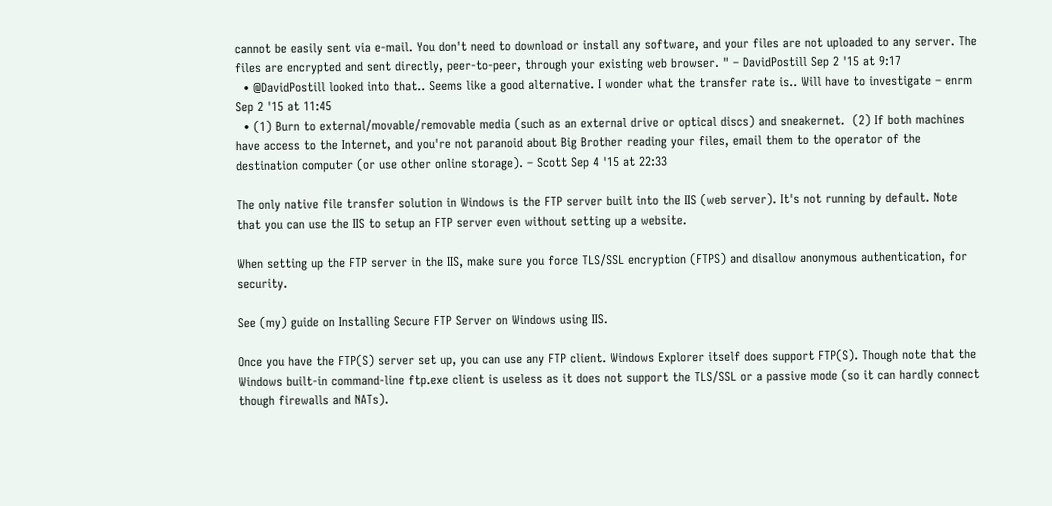cannot be easily sent via e-mail. You don't need to download or install any software, and your files are not uploaded to any server. The files are encrypted and sent directly, peer-to-peer, through your existing web browser. " – DavidPostill Sep 2 '15 at 9:17
  • @DavidPostill looked into that.. Seems like a good alternative. I wonder what the transfer rate is.. Will have to investigate – enrm Sep 2 '15 at 11:45
  • (1) Burn to external/movable/removable media (such as an external drive or optical discs) and sneakernet.  (2) If both machines have access to the Internet, and you're not paranoid about Big Brother reading your files, email them to the operator of the destination computer (or use other online storage). – Scott Sep 4 '15 at 22:33

The only native file transfer solution in Windows is the FTP server built into the IIS (web server). It's not running by default. Note that you can use the IIS to setup an FTP server even without setting up a website.

When setting up the FTP server in the IIS, make sure you force TLS/SSL encryption (FTPS) and disallow anonymous authentication, for security.

See (my) guide on Installing Secure FTP Server on Windows using IIS.

Once you have the FTP(S) server set up, you can use any FTP client. Windows Explorer itself does support FTP(S). Though note that the Windows built-in command-line ftp.exe client is useless as it does not support the TLS/SSL or a passive mode (so it can hardly connect though firewalls and NATs).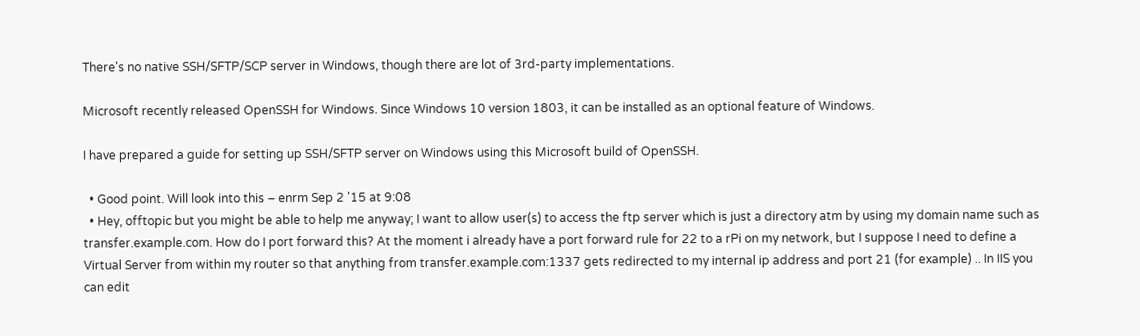There's no native SSH/SFTP/SCP server in Windows, though there are lot of 3rd-party implementations.

Microsoft recently released OpenSSH for Windows. Since Windows 10 version 1803, it can be installed as an optional feature of Windows.

I have prepared a guide for setting up SSH/SFTP server on Windows using this Microsoft build of OpenSSH.

  • Good point. Will look into this – enrm Sep 2 '15 at 9:08
  • Hey, offtopic but you might be able to help me anyway; I want to allow user(s) to access the ftp server which is just a directory atm by using my domain name such as transfer.example.com. How do I port forward this? At the moment i already have a port forward rule for 22 to a rPi on my network, but I suppose I need to define a Virtual Server from within my router so that anything from transfer.example.com:1337 gets redirected to my internal ip address and port 21 (for example) .. In IIS you can edit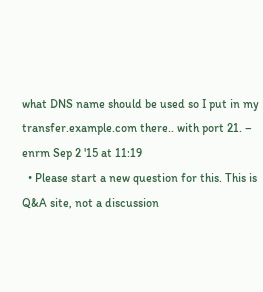what DNS name should be used so I put in my transfer.example.com there.. with port 21. – enrm Sep 2 '15 at 11:19
  • Please start a new question for this. This is Q&A site, not a discussion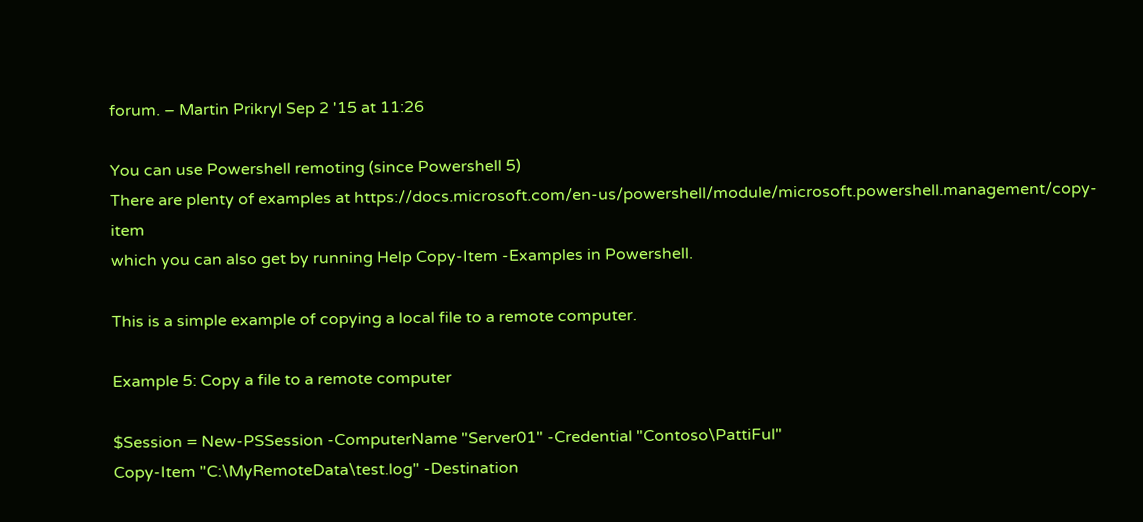forum. – Martin Prikryl Sep 2 '15 at 11:26

You can use Powershell remoting (since Powershell 5)
There are plenty of examples at https://docs.microsoft.com/en-us/powershell/module/microsoft.powershell.management/copy-item
which you can also get by running Help Copy-Item -Examples in Powershell.

This is a simple example of copying a local file to a remote computer.

Example 5: Copy a file to a remote computer

$Session = New-PSSession -ComputerName "Server01" -Credential "Contoso\PattiFul"
Copy-Item "C:\MyRemoteData\test.log" -Destination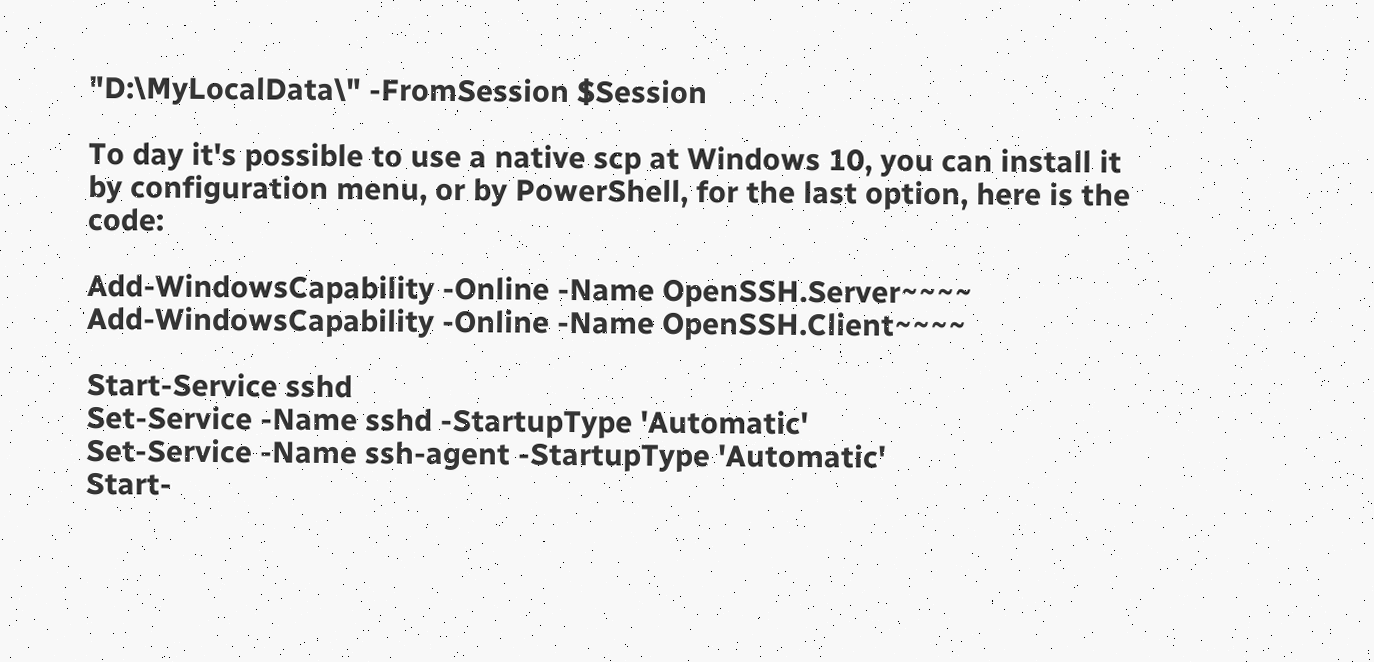"D:\MyLocalData\" -FromSession $Session

To day it's possible to use a native scp at Windows 10, you can install it by configuration menu, or by PowerShell, for the last option, here is the code:

Add-WindowsCapability -Online -Name OpenSSH.Server~~~~
Add-WindowsCapability -Online -Name OpenSSH.Client~~~~

Start-Service sshd
Set-Service -Name sshd -StartupType 'Automatic'
Set-Service -Name ssh-agent -StartupType 'Automatic'
Start-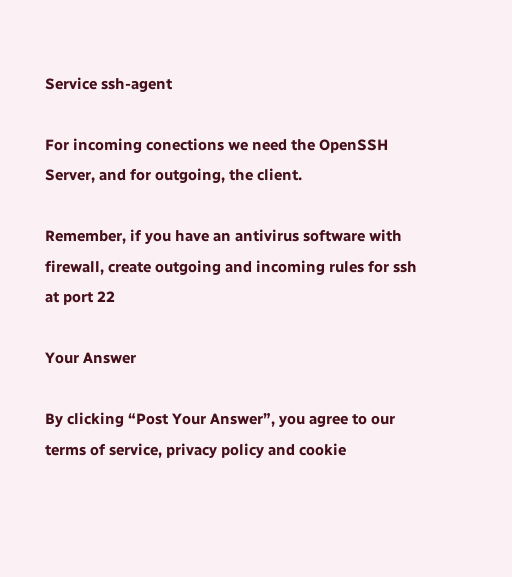Service ssh-agent

For incoming conections we need the OpenSSH Server, and for outgoing, the client.

Remember, if you have an antivirus software with firewall, create outgoing and incoming rules for ssh at port 22

Your Answer

By clicking “Post Your Answer”, you agree to our terms of service, privacy policy and cookie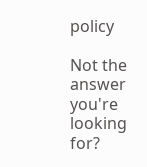policy

Not the answer you're looking for?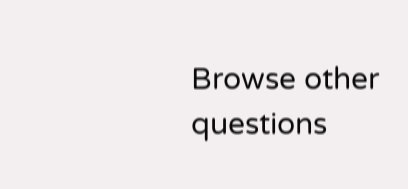Browse other questions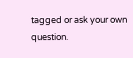tagged or ask your own question.